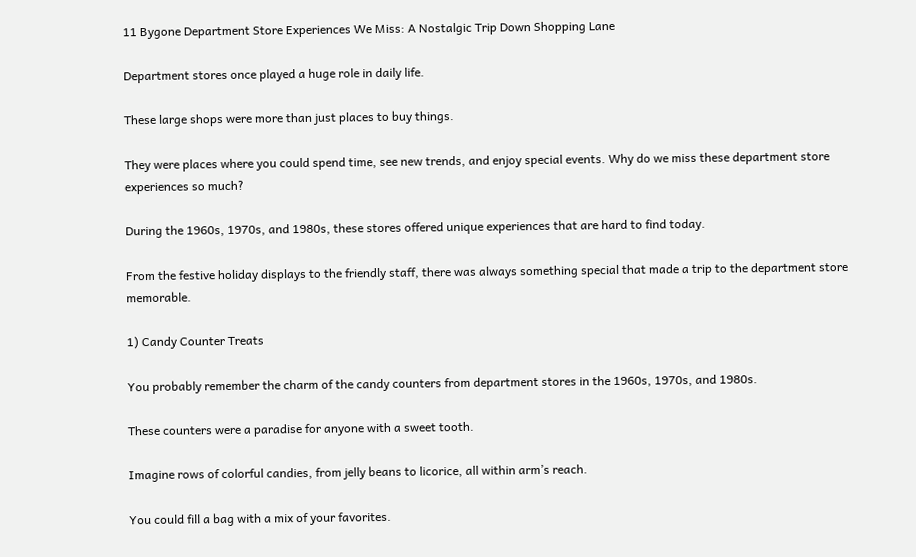11 Bygone Department Store Experiences We Miss: A Nostalgic Trip Down Shopping Lane

Department stores once played a huge role in daily life.

These large shops were more than just places to buy things.

They were places where you could spend time, see new trends, and enjoy special events. Why do we miss these department store experiences so much?

During the 1960s, 1970s, and 1980s, these stores offered unique experiences that are hard to find today.

From the festive holiday displays to the friendly staff, there was always something special that made a trip to the department store memorable.

1) Candy Counter Treats

You probably remember the charm of the candy counters from department stores in the 1960s, 1970s, and 1980s.

These counters were a paradise for anyone with a sweet tooth.

Imagine rows of colorful candies, from jelly beans to licorice, all within arm’s reach.

You could fill a bag with a mix of your favorites.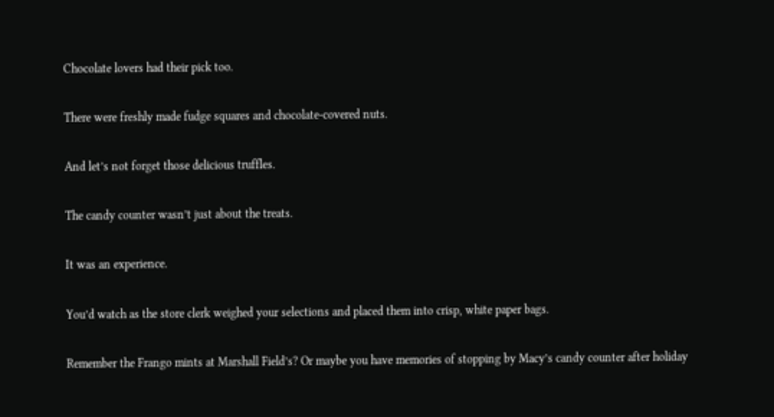Chocolate lovers had their pick too.

There were freshly made fudge squares and chocolate-covered nuts.

And let’s not forget those delicious truffles.

The candy counter wasn’t just about the treats.

It was an experience.

You’d watch as the store clerk weighed your selections and placed them into crisp, white paper bags.

Remember the Frango mints at Marshall Field’s? Or maybe you have memories of stopping by Macy’s candy counter after holiday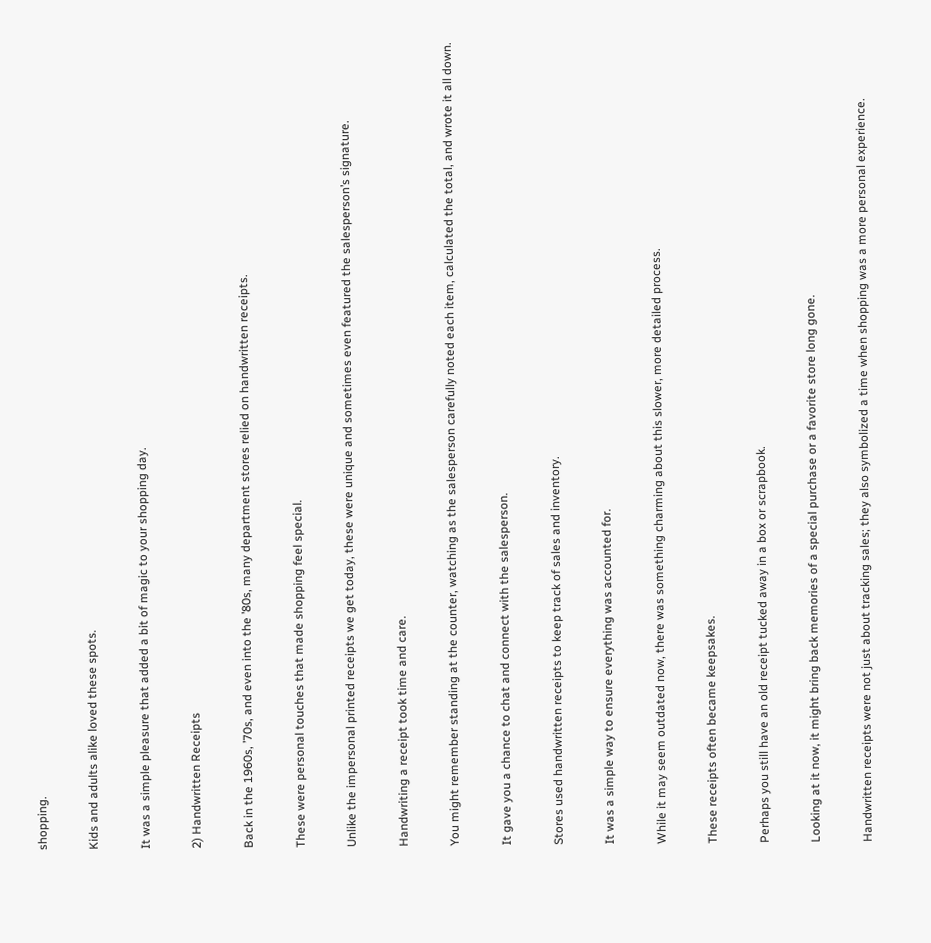shopping.

Kids and adults alike loved these spots.

It was a simple pleasure that added a bit of magic to your shopping day.

2) Handwritten Receipts

Back in the 1960s, ’70s, and even into the ’80s, many department stores relied on handwritten receipts.

These were personal touches that made shopping feel special.

Unlike the impersonal printed receipts we get today, these were unique and sometimes even featured the salesperson’s signature.

Handwriting a receipt took time and care.

You might remember standing at the counter, watching as the salesperson carefully noted each item, calculated the total, and wrote it all down.

It gave you a chance to chat and connect with the salesperson.

Stores used handwritten receipts to keep track of sales and inventory.

It was a simple way to ensure everything was accounted for.

While it may seem outdated now, there was something charming about this slower, more detailed process.

These receipts often became keepsakes.

Perhaps you still have an old receipt tucked away in a box or scrapbook.

Looking at it now, it might bring back memories of a special purchase or a favorite store long gone.

Handwritten receipts were not just about tracking sales; they also symbolized a time when shopping was a more personal experience.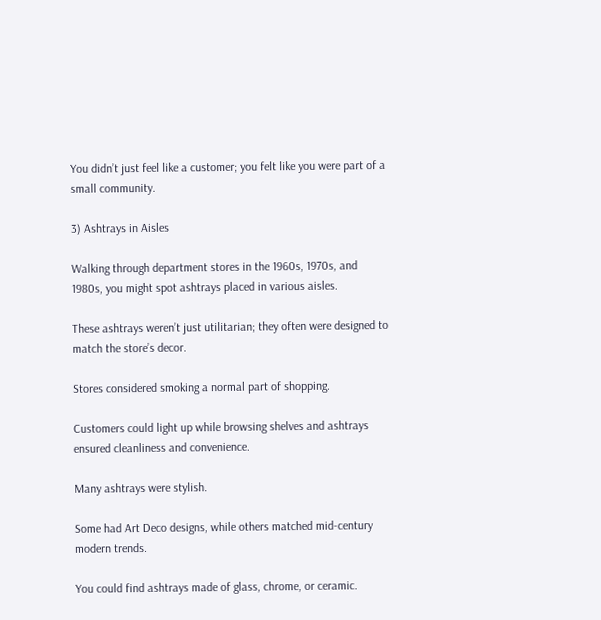You didn’t just feel like a customer; you felt like you were part of a small community.

3) Ashtrays in Aisles

Walking through department stores in the 1960s, 1970s, and 1980s, you might spot ashtrays placed in various aisles.

These ashtrays weren’t just utilitarian; they often were designed to match the store’s decor.

Stores considered smoking a normal part of shopping.

Customers could light up while browsing shelves and ashtrays ensured cleanliness and convenience.

Many ashtrays were stylish.

Some had Art Deco designs, while others matched mid-century modern trends.

You could find ashtrays made of glass, chrome, or ceramic.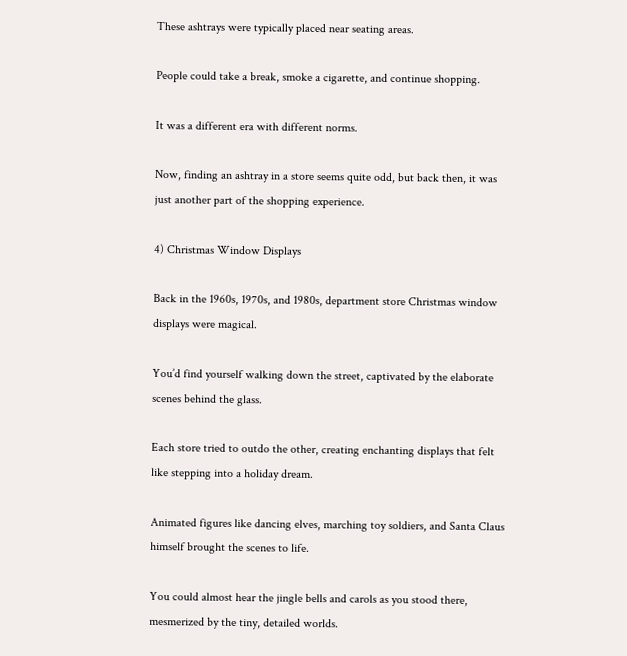These ashtrays were typically placed near seating areas.

People could take a break, smoke a cigarette, and continue shopping.

It was a different era with different norms.

Now, finding an ashtray in a store seems quite odd, but back then, it was just another part of the shopping experience.

4) Christmas Window Displays

Back in the 1960s, 1970s, and 1980s, department store Christmas window displays were magical.

You’d find yourself walking down the street, captivated by the elaborate scenes behind the glass.

Each store tried to outdo the other, creating enchanting displays that felt like stepping into a holiday dream.

Animated figures like dancing elves, marching toy soldiers, and Santa Claus himself brought the scenes to life.

You could almost hear the jingle bells and carols as you stood there, mesmerized by the tiny, detailed worlds.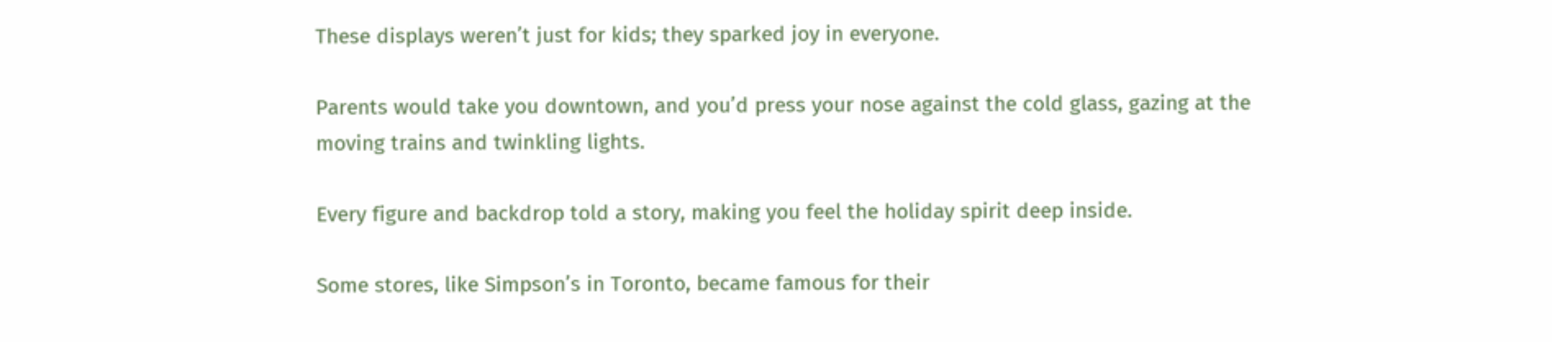These displays weren’t just for kids; they sparked joy in everyone.

Parents would take you downtown, and you’d press your nose against the cold glass, gazing at the moving trains and twinkling lights.

Every figure and backdrop told a story, making you feel the holiday spirit deep inside.

Some stores, like Simpson’s in Toronto, became famous for their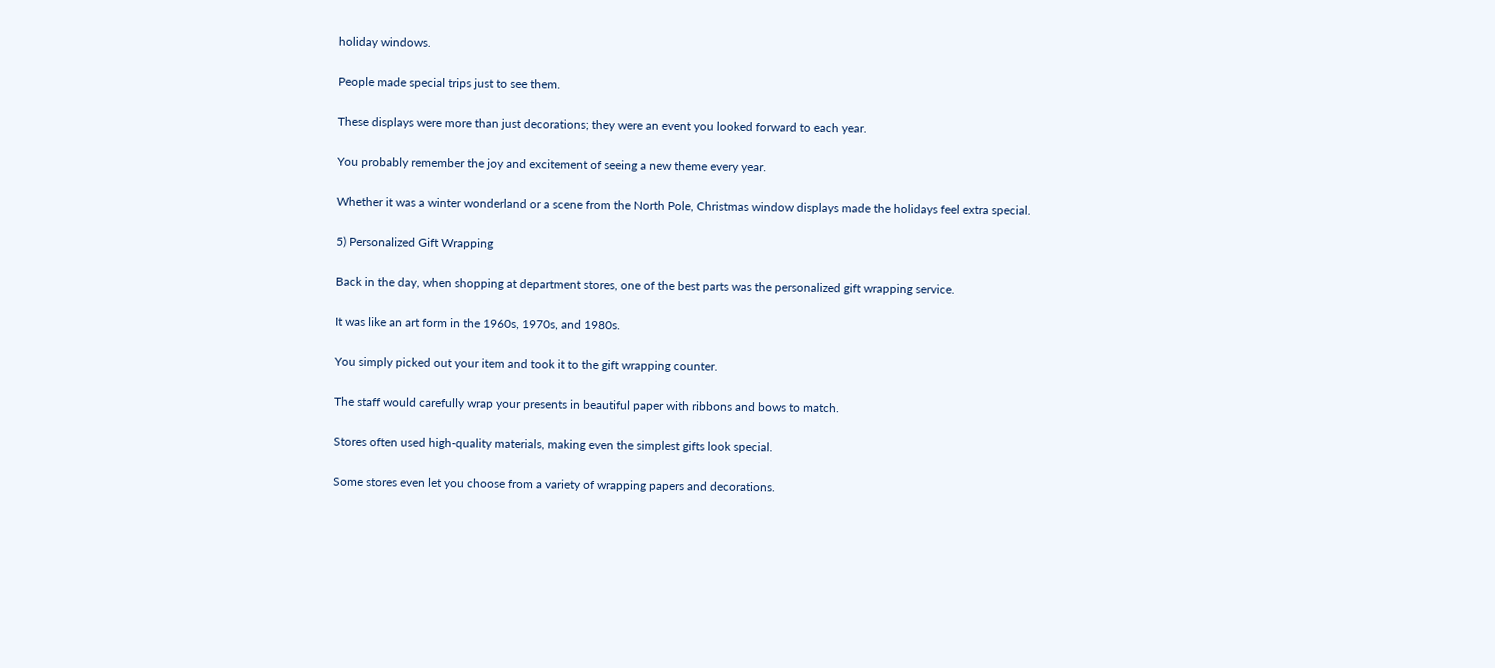holiday windows.

People made special trips just to see them.

These displays were more than just decorations; they were an event you looked forward to each year.

You probably remember the joy and excitement of seeing a new theme every year.

Whether it was a winter wonderland or a scene from the North Pole, Christmas window displays made the holidays feel extra special.

5) Personalized Gift Wrapping

Back in the day, when shopping at department stores, one of the best parts was the personalized gift wrapping service.

It was like an art form in the 1960s, 1970s, and 1980s.

You simply picked out your item and took it to the gift wrapping counter.

The staff would carefully wrap your presents in beautiful paper with ribbons and bows to match.

Stores often used high-quality materials, making even the simplest gifts look special.

Some stores even let you choose from a variety of wrapping papers and decorations.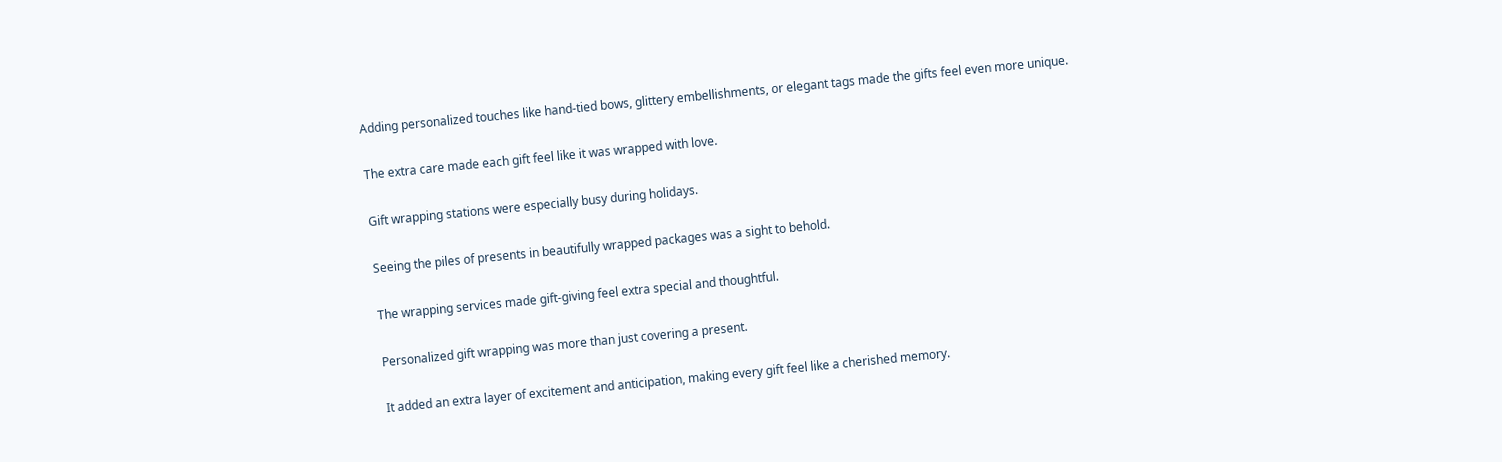Adding personalized touches like hand-tied bows, glittery embellishments, or elegant tags made the gifts feel even more unique.

The extra care made each gift feel like it was wrapped with love.

Gift wrapping stations were especially busy during holidays.

Seeing the piles of presents in beautifully wrapped packages was a sight to behold.

The wrapping services made gift-giving feel extra special and thoughtful.

Personalized gift wrapping was more than just covering a present.

It added an extra layer of excitement and anticipation, making every gift feel like a cherished memory.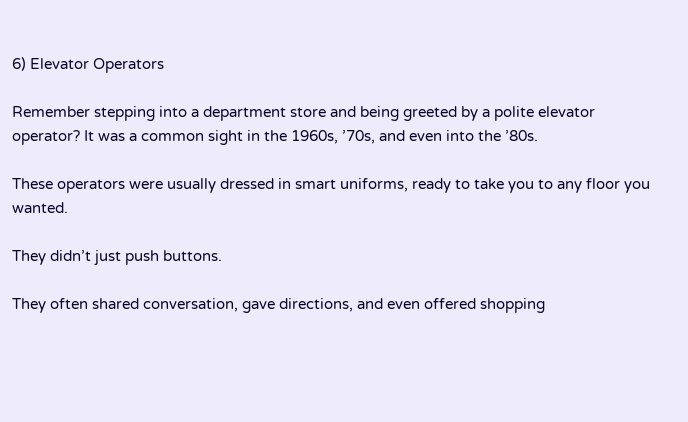6) Elevator Operators

Remember stepping into a department store and being greeted by a polite elevator operator? It was a common sight in the 1960s, ’70s, and even into the ’80s.

These operators were usually dressed in smart uniforms, ready to take you to any floor you wanted.

They didn’t just push buttons.

They often shared conversation, gave directions, and even offered shopping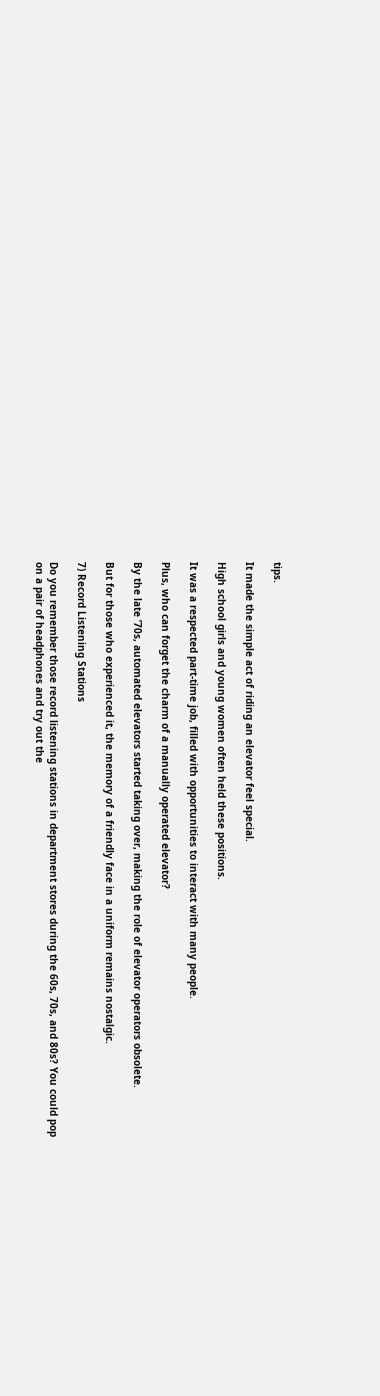tips.

It made the simple act of riding an elevator feel special.

High school girls and young women often held these positions.

It was a respected part-time job, filled with opportunities to interact with many people.

Plus, who can forget the charm of a manually operated elevator?

By the late ’70s, automated elevators started taking over, making the role of elevator operators obsolete.

But for those who experienced it, the memory of a friendly face in a uniform remains nostalgic.

7) Record Listening Stations

Do you remember those record listening stations in department stores during the 60s, 70s, and 80s? You could pop on a pair of headphones and try out the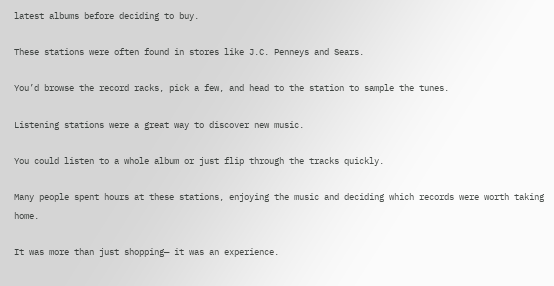latest albums before deciding to buy.

These stations were often found in stores like J.C. Penneys and Sears.

You’d browse the record racks, pick a few, and head to the station to sample the tunes.

Listening stations were a great way to discover new music.

You could listen to a whole album or just flip through the tracks quickly.

Many people spent hours at these stations, enjoying the music and deciding which records were worth taking home.

It was more than just shopping— it was an experience.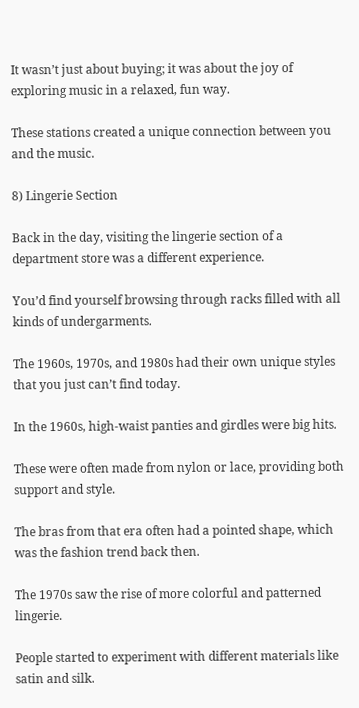It wasn’t just about buying; it was about the joy of exploring music in a relaxed, fun way.

These stations created a unique connection between you and the music.

8) Lingerie Section

Back in the day, visiting the lingerie section of a department store was a different experience.

You’d find yourself browsing through racks filled with all kinds of undergarments.

The 1960s, 1970s, and 1980s had their own unique styles that you just can’t find today.

In the 1960s, high-waist panties and girdles were big hits.

These were often made from nylon or lace, providing both support and style.

The bras from that era often had a pointed shape, which was the fashion trend back then.

The 1970s saw the rise of more colorful and patterned lingerie.

People started to experiment with different materials like satin and silk.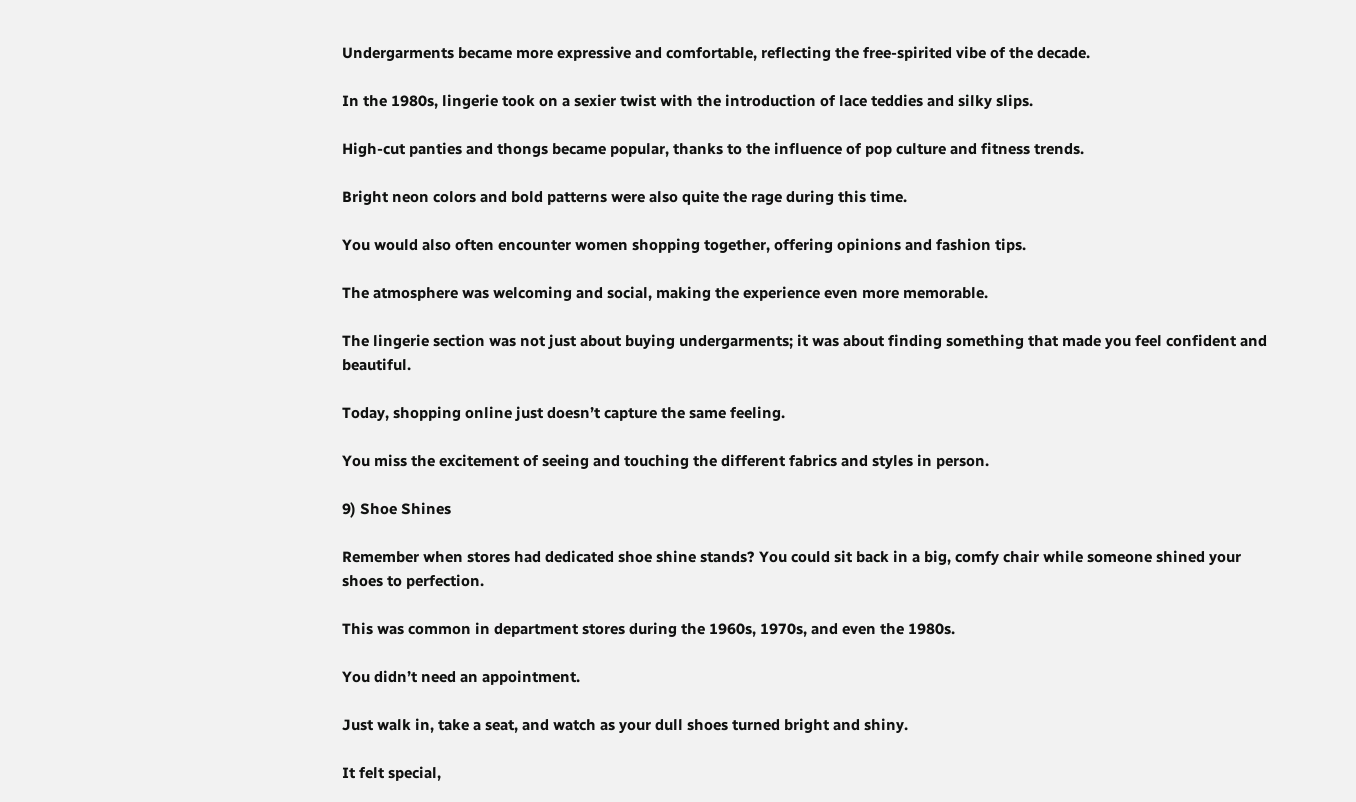Undergarments became more expressive and comfortable, reflecting the free-spirited vibe of the decade.

In the 1980s, lingerie took on a sexier twist with the introduction of lace teddies and silky slips.

High-cut panties and thongs became popular, thanks to the influence of pop culture and fitness trends.

Bright neon colors and bold patterns were also quite the rage during this time.

You would also often encounter women shopping together, offering opinions and fashion tips.

The atmosphere was welcoming and social, making the experience even more memorable.

The lingerie section was not just about buying undergarments; it was about finding something that made you feel confident and beautiful.

Today, shopping online just doesn’t capture the same feeling.

You miss the excitement of seeing and touching the different fabrics and styles in person.

9) Shoe Shines

Remember when stores had dedicated shoe shine stands? You could sit back in a big, comfy chair while someone shined your shoes to perfection.

This was common in department stores during the 1960s, 1970s, and even the 1980s.

You didn’t need an appointment.

Just walk in, take a seat, and watch as your dull shoes turned bright and shiny.

It felt special,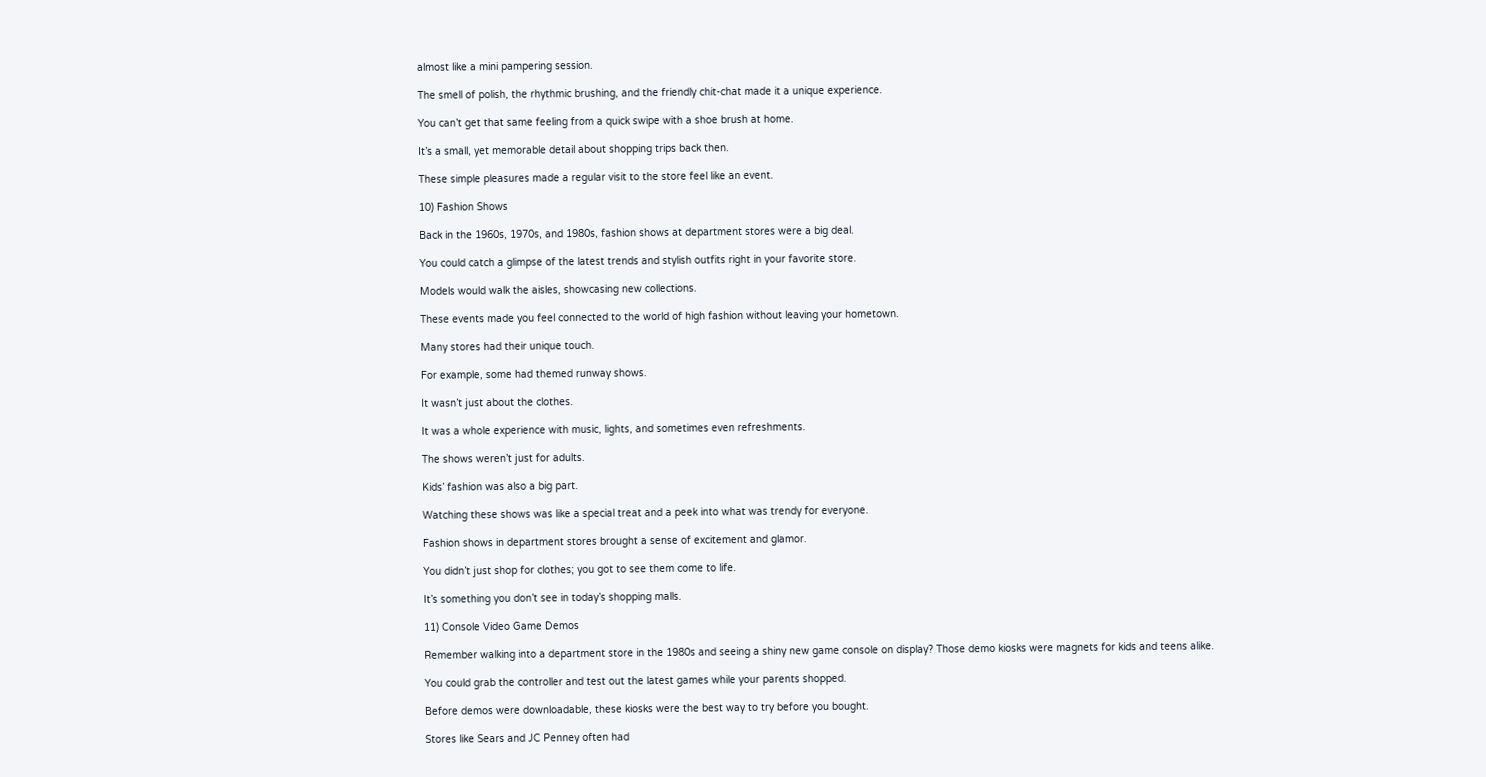almost like a mini pampering session.

The smell of polish, the rhythmic brushing, and the friendly chit-chat made it a unique experience.

You can’t get that same feeling from a quick swipe with a shoe brush at home.

It’s a small, yet memorable detail about shopping trips back then.

These simple pleasures made a regular visit to the store feel like an event.

10) Fashion Shows

Back in the 1960s, 1970s, and 1980s, fashion shows at department stores were a big deal.

You could catch a glimpse of the latest trends and stylish outfits right in your favorite store.

Models would walk the aisles, showcasing new collections.

These events made you feel connected to the world of high fashion without leaving your hometown.

Many stores had their unique touch.

For example, some had themed runway shows.

It wasn’t just about the clothes.

It was a whole experience with music, lights, and sometimes even refreshments.

The shows weren’t just for adults.

Kids’ fashion was also a big part.

Watching these shows was like a special treat and a peek into what was trendy for everyone.

Fashion shows in department stores brought a sense of excitement and glamor.

You didn’t just shop for clothes; you got to see them come to life.

It’s something you don’t see in today’s shopping malls.

11) Console Video Game Demos

Remember walking into a department store in the 1980s and seeing a shiny new game console on display? Those demo kiosks were magnets for kids and teens alike.

You could grab the controller and test out the latest games while your parents shopped.

Before demos were downloadable, these kiosks were the best way to try before you bought.

Stores like Sears and JC Penney often had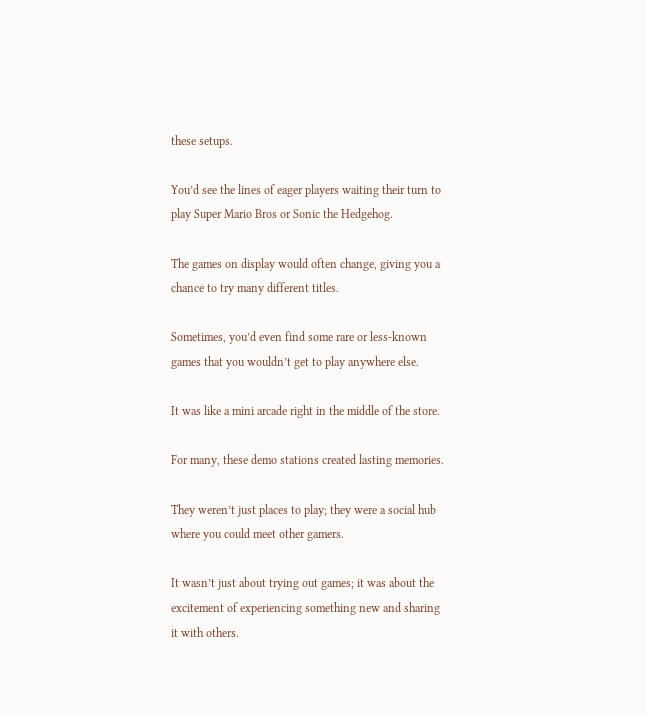these setups.

You’d see the lines of eager players waiting their turn to play Super Mario Bros or Sonic the Hedgehog.

The games on display would often change, giving you a chance to try many different titles.

Sometimes, you’d even find some rare or less-known games that you wouldn’t get to play anywhere else.

It was like a mini arcade right in the middle of the store.

For many, these demo stations created lasting memories.

They weren’t just places to play; they were a social hub where you could meet other gamers.

It wasn’t just about trying out games; it was about the excitement of experiencing something new and sharing it with others.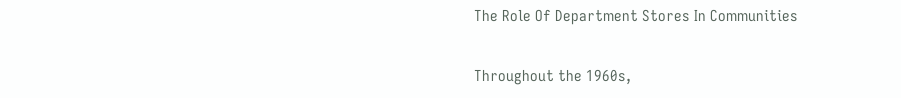The Role Of Department Stores In Communities

Throughout the 1960s,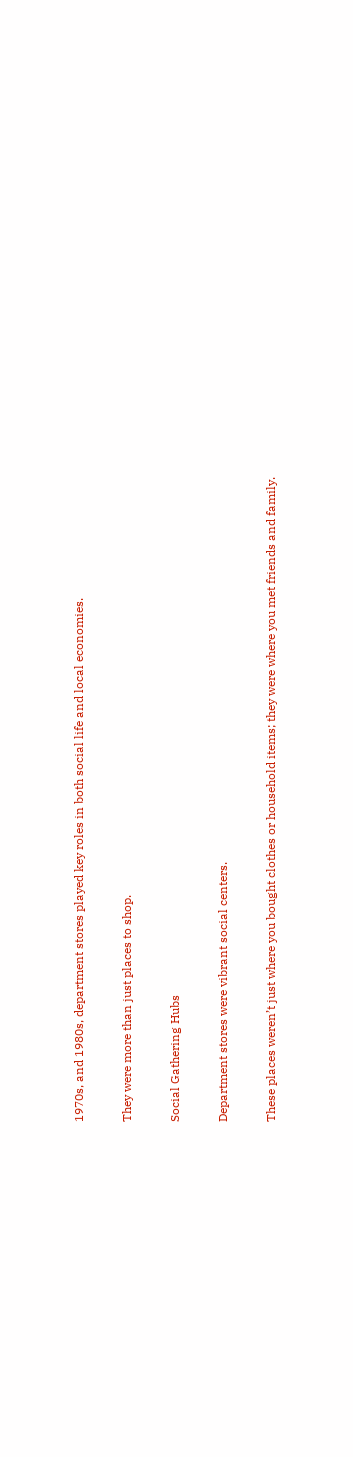1970s, and 1980s, department stores played key roles in both social life and local economies.

They were more than just places to shop.

Social Gathering Hubs

Department stores were vibrant social centers.

These places weren’t just where you bought clothes or household items; they were where you met friends and family.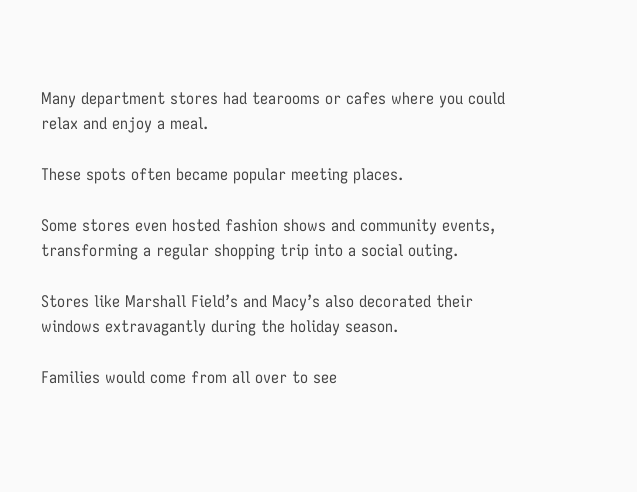Many department stores had tearooms or cafes where you could relax and enjoy a meal.

These spots often became popular meeting places.

Some stores even hosted fashion shows and community events, transforming a regular shopping trip into a social outing.

Stores like Marshall Field’s and Macy’s also decorated their windows extravagantly during the holiday season.

Families would come from all over to see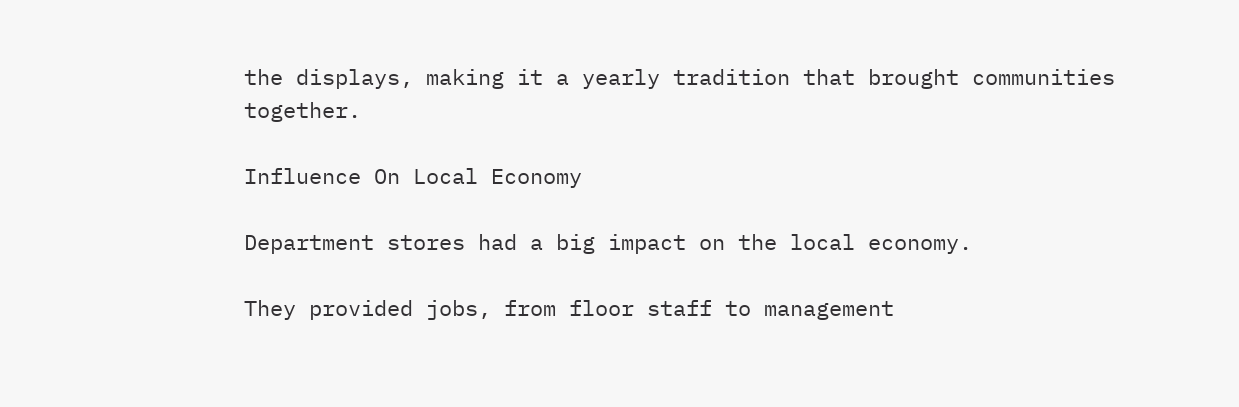the displays, making it a yearly tradition that brought communities together.

Influence On Local Economy

Department stores had a big impact on the local economy.

They provided jobs, from floor staff to management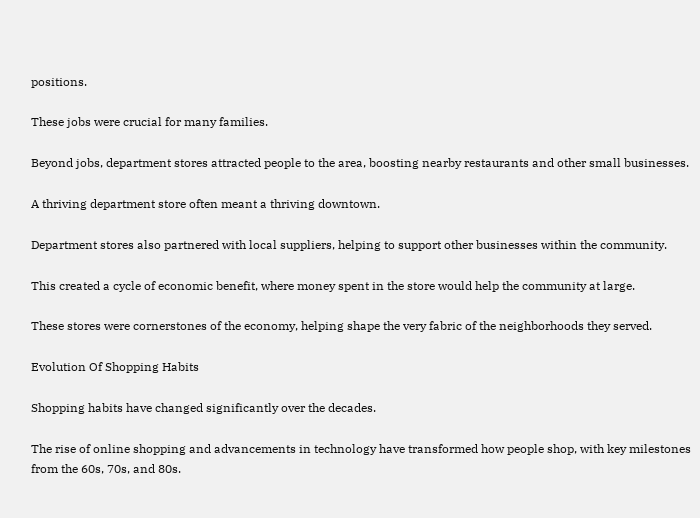positions.

These jobs were crucial for many families.

Beyond jobs, department stores attracted people to the area, boosting nearby restaurants and other small businesses.

A thriving department store often meant a thriving downtown.

Department stores also partnered with local suppliers, helping to support other businesses within the community.

This created a cycle of economic benefit, where money spent in the store would help the community at large.

These stores were cornerstones of the economy, helping shape the very fabric of the neighborhoods they served.

Evolution Of Shopping Habits

Shopping habits have changed significantly over the decades.

The rise of online shopping and advancements in technology have transformed how people shop, with key milestones from the 60s, 70s, and 80s.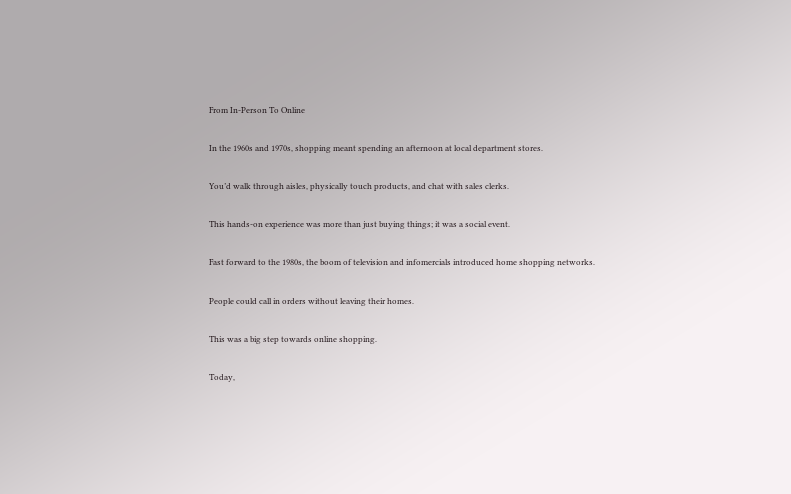From In-Person To Online

In the 1960s and 1970s, shopping meant spending an afternoon at local department stores.

You’d walk through aisles, physically touch products, and chat with sales clerks.

This hands-on experience was more than just buying things; it was a social event.

Fast forward to the 1980s, the boom of television and infomercials introduced home shopping networks.

People could call in orders without leaving their homes.

This was a big step towards online shopping.

Today,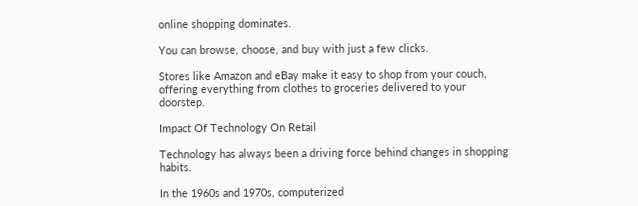online shopping dominates.

You can browse, choose, and buy with just a few clicks.

Stores like Amazon and eBay make it easy to shop from your couch, offering everything from clothes to groceries delivered to your doorstep.

Impact Of Technology On Retail

Technology has always been a driving force behind changes in shopping habits.

In the 1960s and 1970s, computerized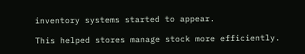inventory systems started to appear.

This helped stores manage stock more efficiently.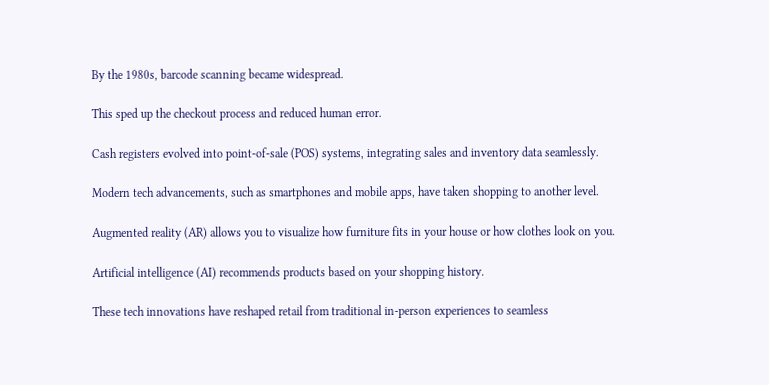By the 1980s, barcode scanning became widespread.

This sped up the checkout process and reduced human error.

Cash registers evolved into point-of-sale (POS) systems, integrating sales and inventory data seamlessly.

Modern tech advancements, such as smartphones and mobile apps, have taken shopping to another level.

Augmented reality (AR) allows you to visualize how furniture fits in your house or how clothes look on you.

Artificial intelligence (AI) recommends products based on your shopping history.

These tech innovations have reshaped retail from traditional in-person experiences to seamless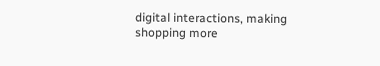digital interactions, making shopping more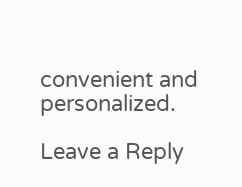convenient and personalized.

Leave a Reply